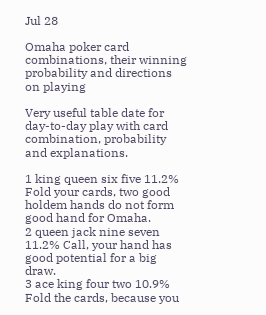Jul 28

Omaha poker card combinations, their winning probability and directions on playing

Very useful table date for day-to-day play with card combination, probability and explanations.

1 king queen six five 11.2% Fold your cards, two good holdem hands do not form good hand for Omaha.
2 queen jack nine seven 11.2% Call, your hand has good potential for a big draw.
3 ace king four two 10.9% Fold the cards, because you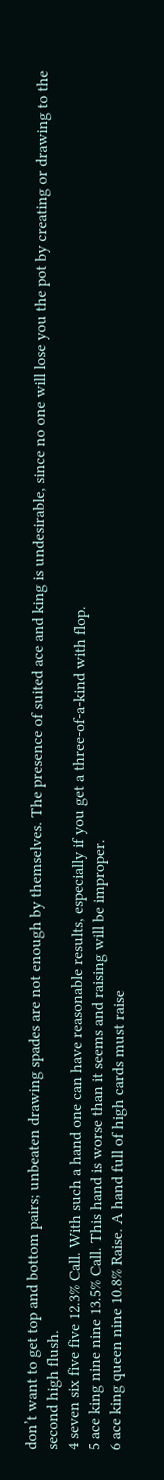don’t want to get top and bottom pairs; unbeaten drawing spades are not enough by themselves. The presence of suited ace and king is undesirable, since no one will lose you the pot by creating or drawing to the second high flush.
4 seven six five five 12.3% Call. With such a hand one can have reasonable results, especially if you get a three-of-a-kind with flop.
5 ace king nine nine 13.5% Call. This hand is worse than it seems and raising will be improper.
6 ace king queen nine 10.8% Raise. A hand full of high cards must raise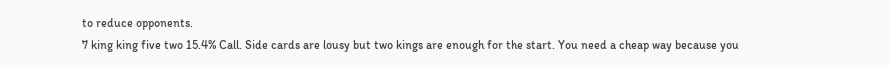to reduce opponents.
7 king king five two 15.4% Call. Side cards are lousy but two kings are enough for the start. You need a cheap way because you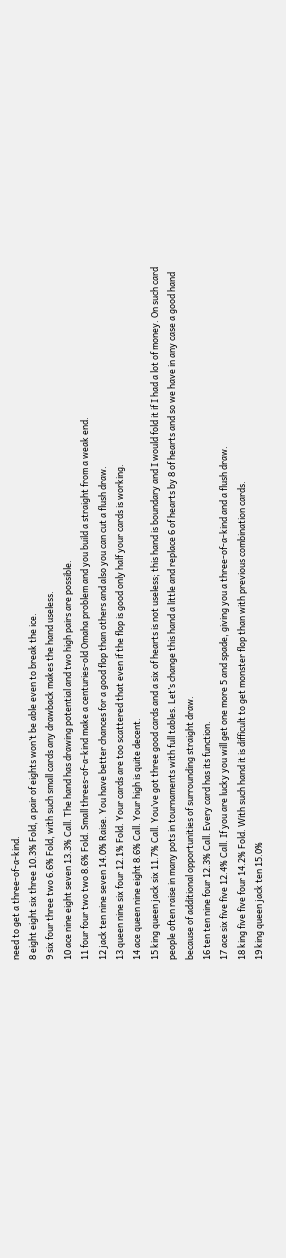need to get a three-of-a-kind.
8 eight eight six three 10.3% Fold, a pair of eights won’t be able even to break the ice.
9 six four three two 6.6% Fold, with such small cards any drawback makes the hand useless.
10 ace nine eight seven 13.3% Call. The hand has drawing potential and two high pairs are possible.
11 four four two two 8.6% Fold. Small threes-of-a-kind make a centuries-old Omaha problem and you build a straight from a weak end.
12 jack ten nine seven 14.0% Raise. You have better chances for a good flop than others and also you can cut a flush draw.
13 queen nine six four 12.1% Fold. Your cards are too scattered that even if the flop is good only half your cards is working.
14 ace queen nine eight 8.6% Call. Your high is quite decent.
15 king queen jack six 11.7% Call. You’ve got three good cards and a six of hearts is not useless; this hand is boundary and I would fold it if I had a lot of money. On such card people often raise in many pots in tournaments with full tables. Let’s change this hand a little and replace 6 of hearts by 8 of hearts and so we have in any case a good hand because of additional opportunities of surrounding straight draw.
16 ten ten nine four 12.3% Call. Every card has its function.
17 ace six five five 12.4% Call. If you are lucky you will get one more 5 and spade, giving you a three-of-a-kind and a flush draw.
18 king five five four 14.2% Fold. With such hand it is difficult to get monster flop than with previous combination cards.
19 king queen jack ten 15.0%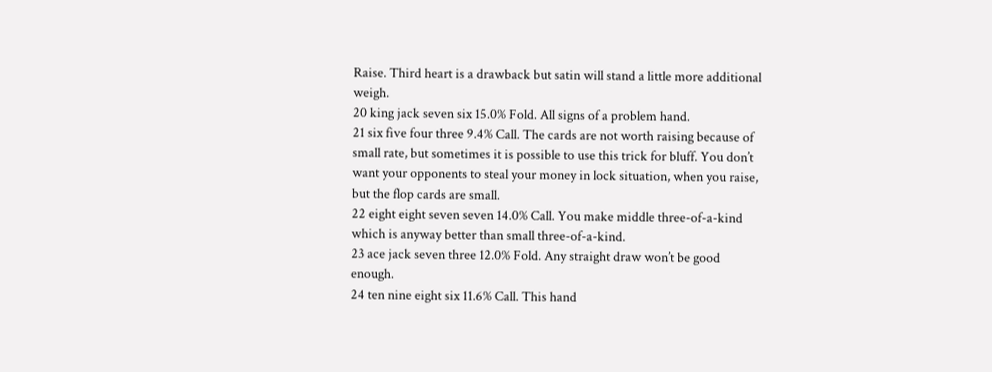Raise. Third heart is a drawback but satin will stand a little more additional weigh.
20 king jack seven six 15.0% Fold. All signs of a problem hand.
21 six five four three 9.4% Call. The cards are not worth raising because of small rate, but sometimes it is possible to use this trick for bluff. You don’t want your opponents to steal your money in lock situation, when you raise, but the flop cards are small.
22 eight eight seven seven 14.0% Call. You make middle three-of-a-kind which is anyway better than small three-of-a-kind.
23 ace jack seven three 12.0% Fold. Any straight draw won’t be good enough.
24 ten nine eight six 11.6% Call. This hand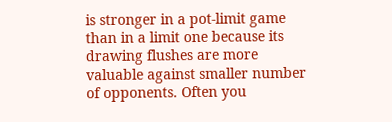is stronger in a pot-limit game than in a limit one because its drawing flushes are more valuable against smaller number of opponents. Often you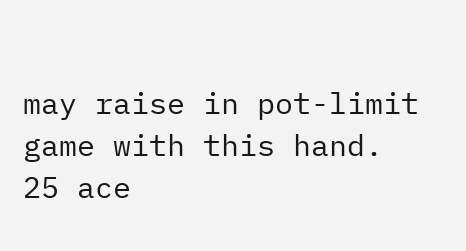may raise in pot-limit game with this hand.
25 ace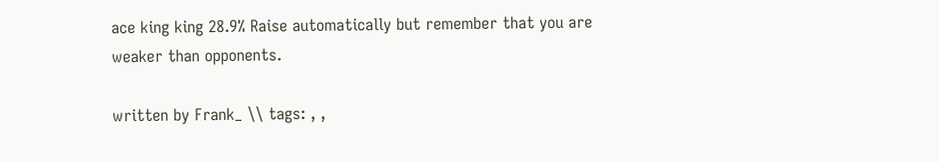ace king king 28.9% Raise automatically but remember that you are weaker than opponents.

written by Frank_ \\ tags: , ,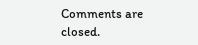Comments are closed.